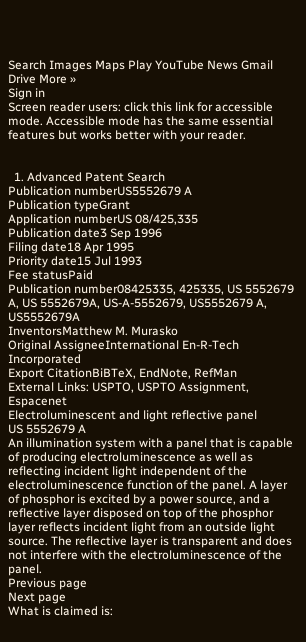Search Images Maps Play YouTube News Gmail Drive More »
Sign in
Screen reader users: click this link for accessible mode. Accessible mode has the same essential features but works better with your reader.


  1. Advanced Patent Search
Publication numberUS5552679 A
Publication typeGrant
Application numberUS 08/425,335
Publication date3 Sep 1996
Filing date18 Apr 1995
Priority date15 Jul 1993
Fee statusPaid
Publication number08425335, 425335, US 5552679 A, US 5552679A, US-A-5552679, US5552679 A, US5552679A
InventorsMatthew M. Murasko
Original AssigneeInternational En-R-Tech Incorporated
Export CitationBiBTeX, EndNote, RefMan
External Links: USPTO, USPTO Assignment, Espacenet
Electroluminescent and light reflective panel
US 5552679 A
An illumination system with a panel that is capable of producing electroluminescence as well as reflecting incident light independent of the electroluminescence function of the panel. A layer of phosphor is excited by a power source, and a reflective layer disposed on top of the phosphor layer reflects incident light from an outside light source. The reflective layer is transparent and does not interfere with the electroluminescence of the panel.
Previous page
Next page
What is claimed is: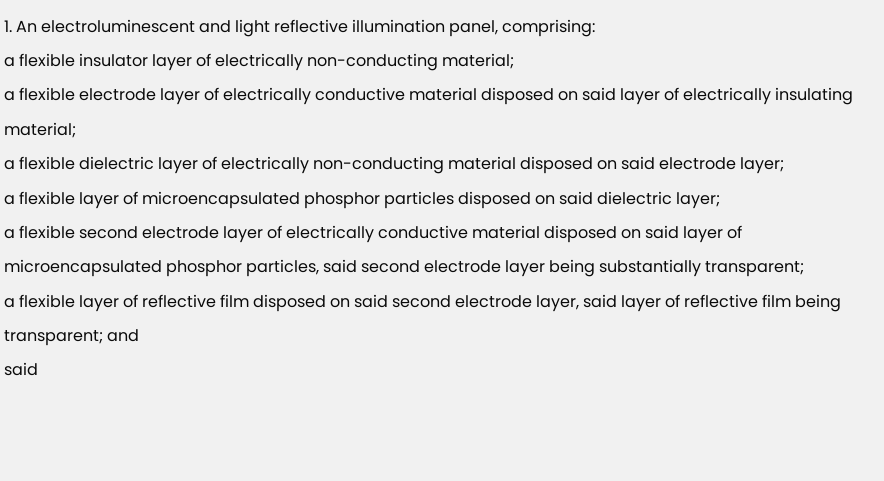1. An electroluminescent and light reflective illumination panel, comprising:
a flexible insulator layer of electrically non-conducting material;
a flexible electrode layer of electrically conductive material disposed on said layer of electrically insulating material;
a flexible dielectric layer of electrically non-conducting material disposed on said electrode layer;
a flexible layer of microencapsulated phosphor particles disposed on said dielectric layer;
a flexible second electrode layer of electrically conductive material disposed on said layer of microencapsulated phosphor particles, said second electrode layer being substantially transparent;
a flexible layer of reflective film disposed on said second electrode layer, said layer of reflective film being transparent; and
said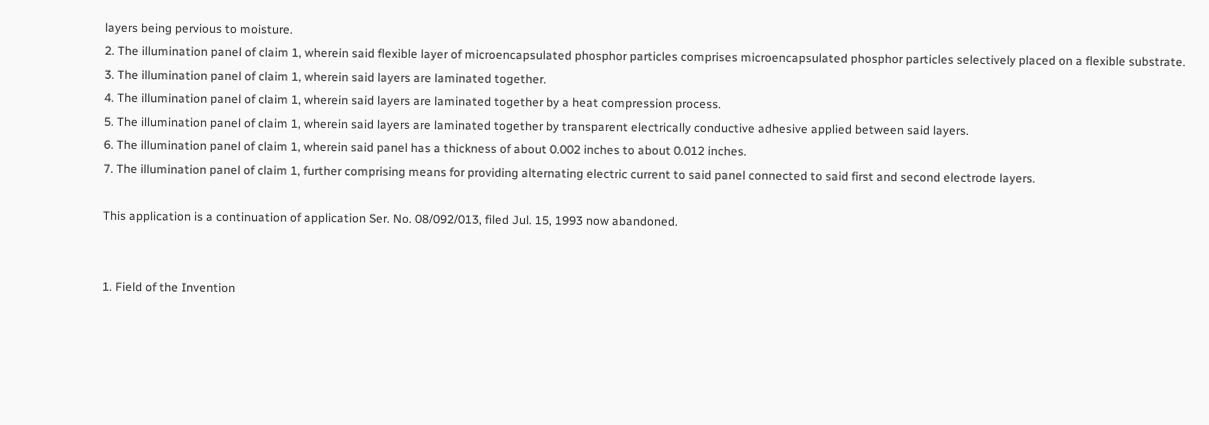layers being pervious to moisture.
2. The illumination panel of claim 1, wherein said flexible layer of microencapsulated phosphor particles comprises microencapsulated phosphor particles selectively placed on a flexible substrate.
3. The illumination panel of claim 1, wherein said layers are laminated together.
4. The illumination panel of claim 1, wherein said layers are laminated together by a heat compression process.
5. The illumination panel of claim 1, wherein said layers are laminated together by transparent electrically conductive adhesive applied between said layers.
6. The illumination panel of claim 1, wherein said panel has a thickness of about 0.002 inches to about 0.012 inches.
7. The illumination panel of claim 1, further comprising means for providing alternating electric current to said panel connected to said first and second electrode layers.

This application is a continuation of application Ser. No. 08/092/013, filed Jul. 15, 1993 now abandoned.


1. Field of the Invention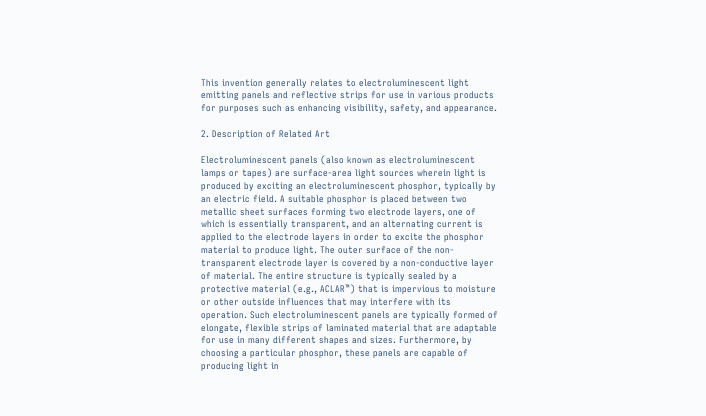This invention generally relates to electroluminescent light emitting panels and reflective strips for use in various products for purposes such as enhancing visibility, safety, and appearance.

2. Description of Related Art

Electroluminescent panels (also known as electroluminescent lamps or tapes) are surface-area light sources wherein light is produced by exciting an electroluminescent phosphor, typically by an electric field. A suitable phosphor is placed between two metallic sheet surfaces forming two electrode layers, one of which is essentially transparent, and an alternating current is applied to the electrode layers in order to excite the phosphor material to produce light. The outer surface of the non-transparent electrode layer is covered by a non-conductive layer of material. The entire structure is typically sealed by a protective material (e.g., ACLAR™) that is impervious to moisture or other outside influences that may interfere with its operation. Such electroluminescent panels are typically formed of elongate, flexible strips of laminated material that are adaptable for use in many different shapes and sizes. Furthermore, by choosing a particular phosphor, these panels are capable of producing light in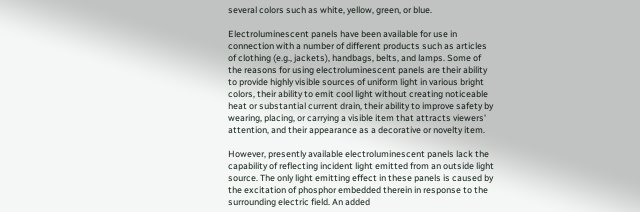several colors such as white, yellow, green, or blue.

Electroluminescent panels have been available for use in connection with a number of different products such as articles of clothing (e.g., jackets), handbags, belts, and lamps. Some of the reasons for using electroluminescent panels are their ability to provide highly visible sources of uniform light in various bright colors, their ability to emit cool light without creating noticeable heat or substantial current drain, their ability to improve safety by wearing, placing, or carrying a visible item that attracts viewers' attention, and their appearance as a decorative or novelty item.

However, presently available electroluminescent panels lack the capability of reflecting incident light emitted from an outside light source. The only light emitting effect in these panels is caused by the excitation of phosphor embedded therein in response to the surrounding electric field. An added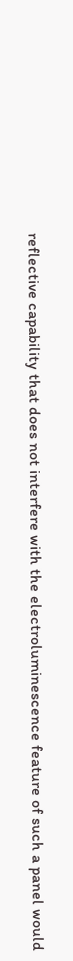reflective capability that does not interfere with the electroluminescence feature of such a panel would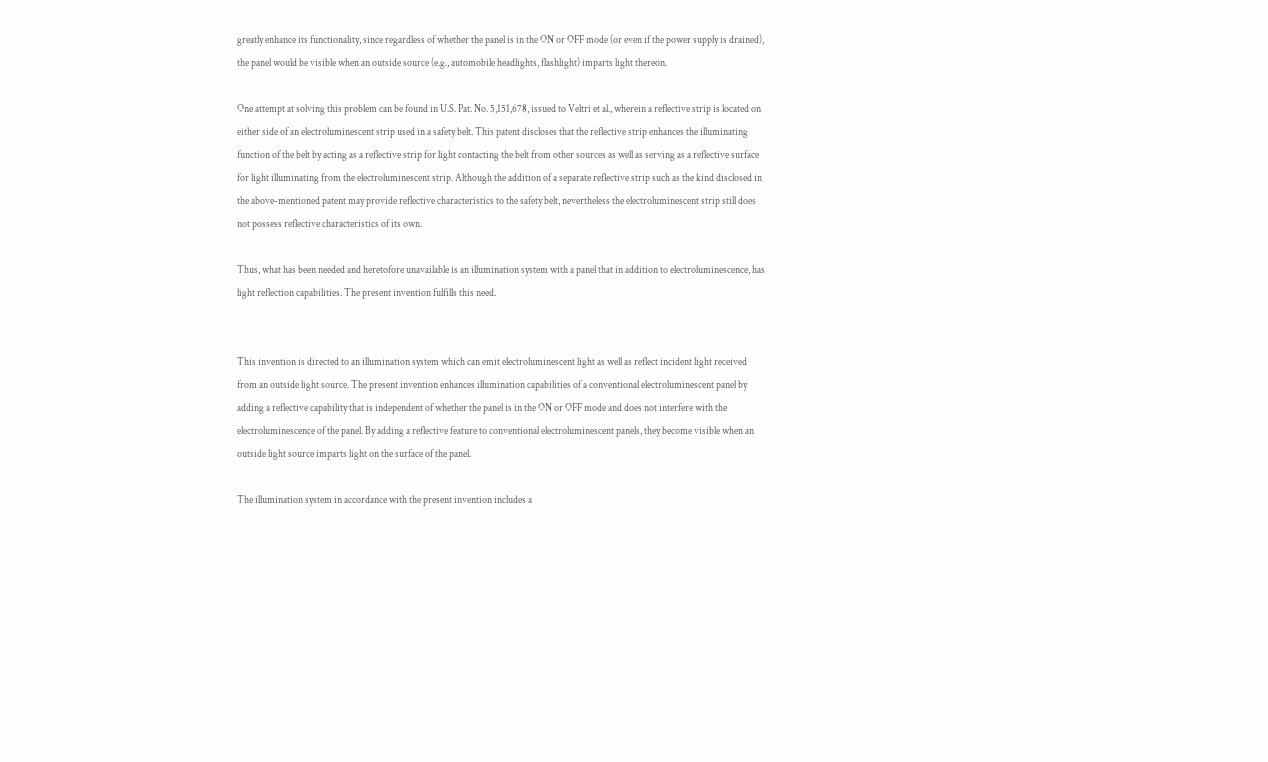greatly enhance its functionality, since regardless of whether the panel is in the ON or OFF mode (or even if the power supply is drained), the panel would be visible when an outside source (e.g., automobile headlights, flashlight) imparts light thereon.

One attempt at solving this problem can be found in U.S. Pat. No. 5,151,678, issued to Veltri et al., wherein a reflective strip is located on either side of an electroluminescent strip used in a safety belt. This patent discloses that the reflective strip enhances the illuminating function of the belt by acting as a reflective strip for light contacting the belt from other sources as well as serving as a reflective surface for light illuminating from the electroluminescent strip. Although the addition of a separate reflective strip such as the kind disclosed in the above-mentioned patent may provide reflective characteristics to the safety belt, nevertheless the electroluminescent strip still does not possess reflective characteristics of its own.

Thus, what has been needed and heretofore unavailable is an illumination system with a panel that in addition to electroluminescence, has light reflection capabilities. The present invention fulfills this need.


This invention is directed to an illumination system which can emit electroluminescent light as well as reflect incident light received from an outside light source. The present invention enhances illumination capabilities of a conventional electroluminescent panel by adding a reflective capability that is independent of whether the panel is in the ON or OFF mode and does not interfere with the electroluminescence of the panel. By adding a reflective feature to conventional electroluminescent panels, they become visible when an outside light source imparts light on the surface of the panel.

The illumination system in accordance with the present invention includes a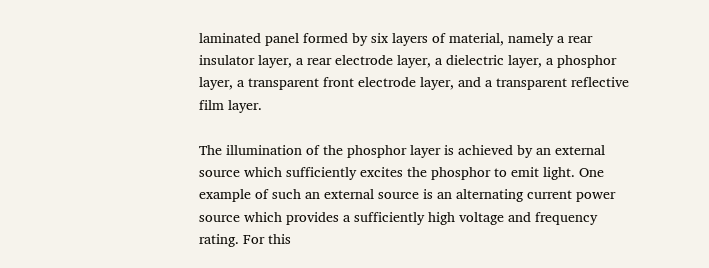laminated panel formed by six layers of material, namely a rear insulator layer, a rear electrode layer, a dielectric layer, a phosphor layer, a transparent front electrode layer, and a transparent reflective film layer.

The illumination of the phosphor layer is achieved by an external source which sufficiently excites the phosphor to emit light. One example of such an external source is an alternating current power source which provides a sufficiently high voltage and frequency rating. For this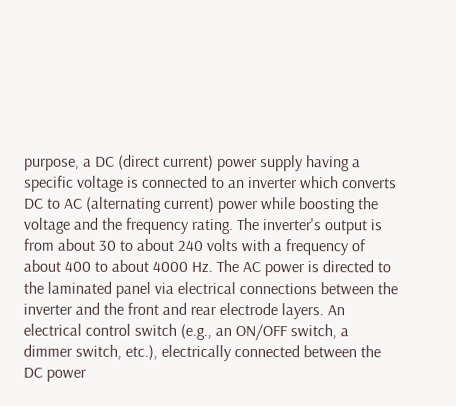purpose, a DC (direct current) power supply having a specific voltage is connected to an inverter which converts DC to AC (alternating current) power while boosting the voltage and the frequency rating. The inverter's output is from about 30 to about 240 volts with a frequency of about 400 to about 4000 Hz. The AC power is directed to the laminated panel via electrical connections between the inverter and the front and rear electrode layers. An electrical control switch (e.g., an ON/OFF switch, a dimmer switch, etc.), electrically connected between the DC power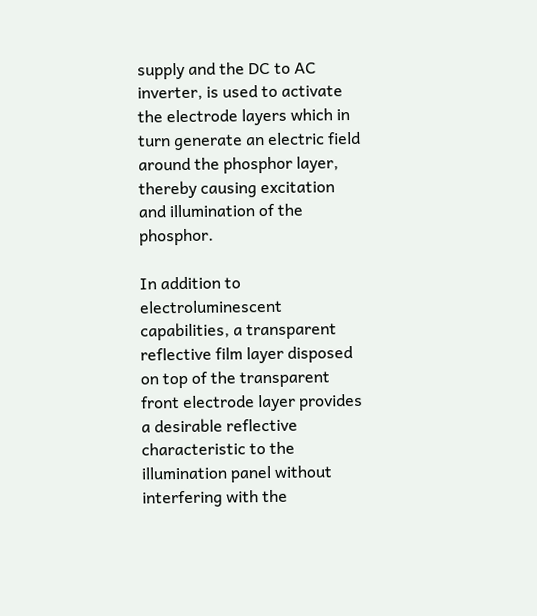supply and the DC to AC inverter, is used to activate the electrode layers which in turn generate an electric field around the phosphor layer, thereby causing excitation and illumination of the phosphor.

In addition to electroluminescent capabilities, a transparent reflective film layer disposed on top of the transparent front electrode layer provides a desirable reflective characteristic to the illumination panel without interfering with the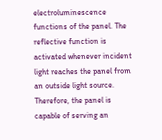electroluminescence functions of the panel. The reflective function is activated whenever incident light reaches the panel from an outside light source. Therefore, the panel is capable of serving an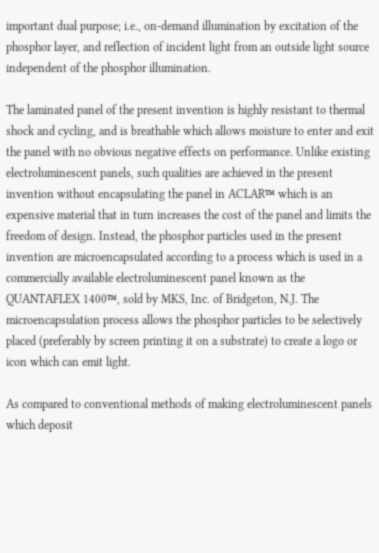important dual purpose; i.e., on-demand illumination by excitation of the phosphor layer, and reflection of incident light from an outside light source independent of the phosphor illumination.

The laminated panel of the present invention is highly resistant to thermal shock and cycling, and is breathable which allows moisture to enter and exit the panel with no obvious negative effects on performance. Unlike existing electroluminescent panels, such qualities are achieved in the present invention without encapsulating the panel in ACLAR™ which is an expensive material that in turn increases the cost of the panel and limits the freedom of design. Instead, the phosphor particles used in the present invention are microencapsulated according to a process which is used in a commercially available electroluminescent panel known as the QUANTAFLEX 1400™, sold by MKS, Inc. of Bridgeton, N.J. The microencapsulation process allows the phosphor particles to be selectively placed (preferably by screen printing it on a substrate) to create a logo or icon which can emit light.

As compared to conventional methods of making electroluminescent panels which deposit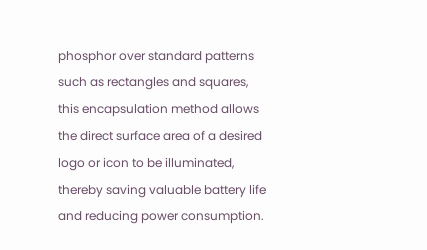phosphor over standard patterns such as rectangles and squares, this encapsulation method allows the direct surface area of a desired logo or icon to be illuminated, thereby saving valuable battery life and reducing power consumption.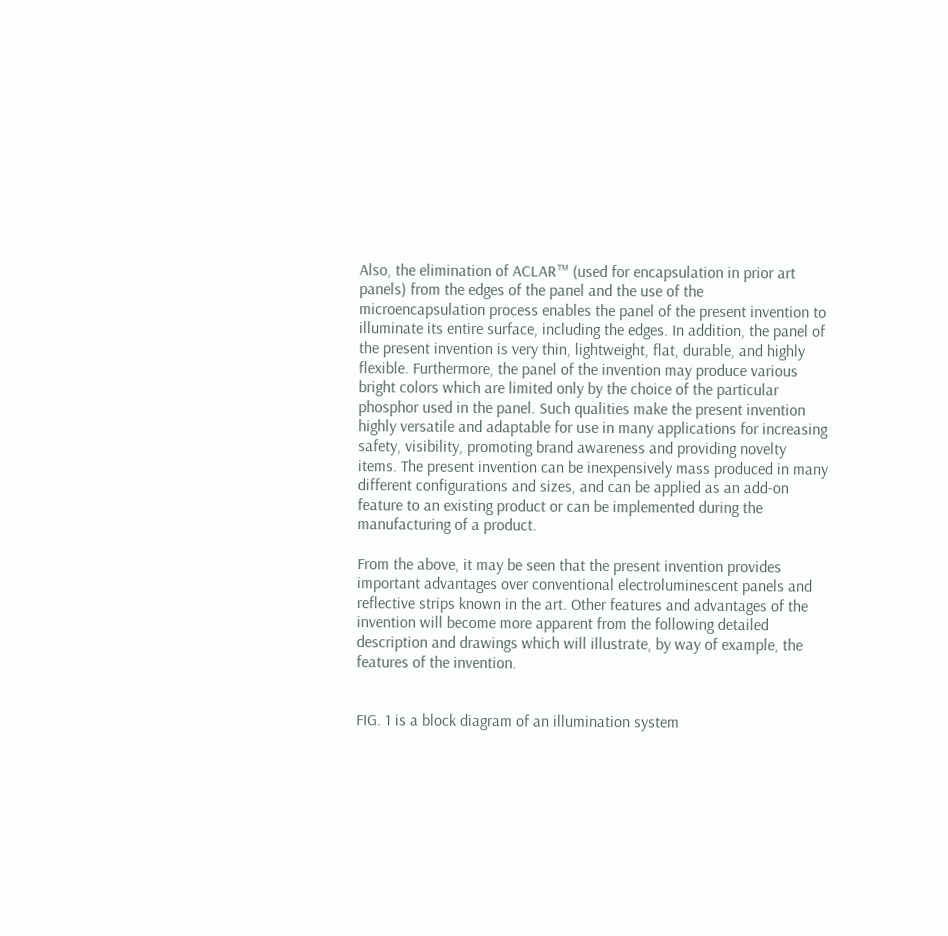Also, the elimination of ACLAR™ (used for encapsulation in prior art panels) from the edges of the panel and the use of the microencapsulation process enables the panel of the present invention to illuminate its entire surface, including the edges. In addition, the panel of the present invention is very thin, lightweight, flat, durable, and highly flexible. Furthermore, the panel of the invention may produce various bright colors which are limited only by the choice of the particular phosphor used in the panel. Such qualities make the present invention highly versatile and adaptable for use in many applications for increasing safety, visibility, promoting brand awareness and providing novelty items. The present invention can be inexpensively mass produced in many different configurations and sizes, and can be applied as an add-on feature to an existing product or can be implemented during the manufacturing of a product.

From the above, it may be seen that the present invention provides important advantages over conventional electroluminescent panels and reflective strips known in the art. Other features and advantages of the invention will become more apparent from the following detailed description and drawings which will illustrate, by way of example, the features of the invention.


FIG. 1 is a block diagram of an illumination system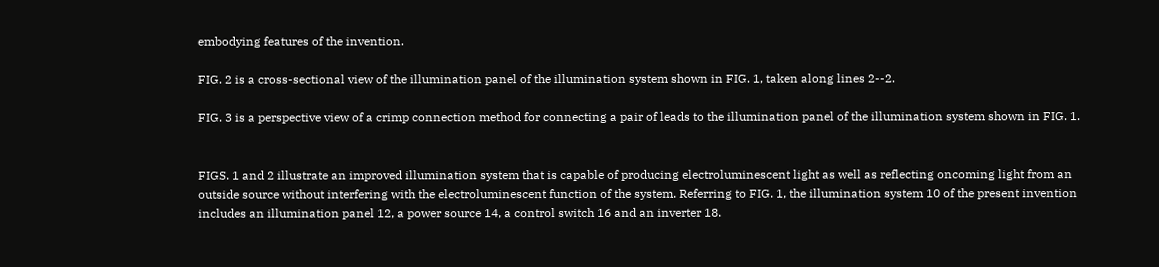embodying features of the invention.

FIG. 2 is a cross-sectional view of the illumination panel of the illumination system shown in FIG. 1, taken along lines 2--2.

FIG. 3 is a perspective view of a crimp connection method for connecting a pair of leads to the illumination panel of the illumination system shown in FIG. 1.


FIGS. 1 and 2 illustrate an improved illumination system that is capable of producing electroluminescent light as well as reflecting oncoming light from an outside source without interfering with the electroluminescent function of the system. Referring to FIG. 1, the illumination system 10 of the present invention includes an illumination panel 12, a power source 14, a control switch 16 and an inverter 18.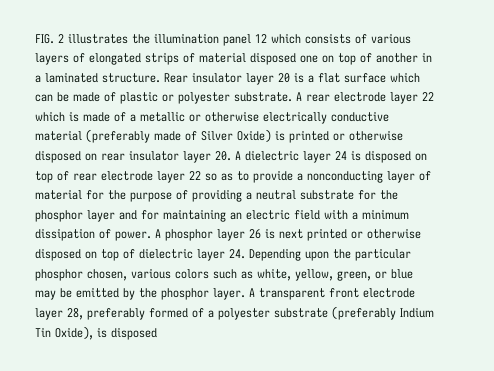FIG. 2 illustrates the illumination panel 12 which consists of various layers of elongated strips of material disposed one on top of another in a laminated structure. Rear insulator layer 20 is a flat surface which can be made of plastic or polyester substrate. A rear electrode layer 22 which is made of a metallic or otherwise electrically conductive material (preferably made of Silver Oxide) is printed or otherwise disposed on rear insulator layer 20. A dielectric layer 24 is disposed on top of rear electrode layer 22 so as to provide a nonconducting layer of material for the purpose of providing a neutral substrate for the phosphor layer and for maintaining an electric field with a minimum dissipation of power. A phosphor layer 26 is next printed or otherwise disposed on top of dielectric layer 24. Depending upon the particular phosphor chosen, various colors such as white, yellow, green, or blue may be emitted by the phosphor layer. A transparent front electrode layer 28, preferably formed of a polyester substrate (preferably Indium Tin Oxide), is disposed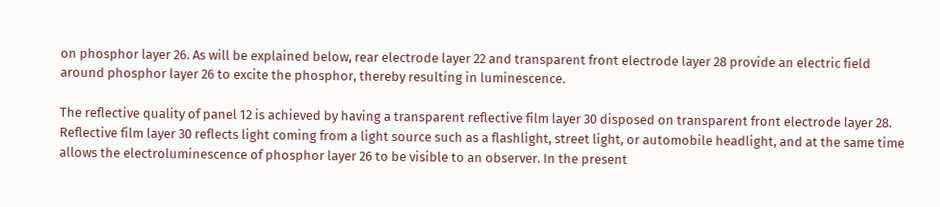on phosphor layer 26. As will be explained below, rear electrode layer 22 and transparent front electrode layer 28 provide an electric field around phosphor layer 26 to excite the phosphor, thereby resulting in luminescence.

The reflective quality of panel 12 is achieved by having a transparent reflective film layer 30 disposed on transparent front electrode layer 28. Reflective film layer 30 reflects light coming from a light source such as a flashlight, street light, or automobile headlight, and at the same time allows the electroluminescence of phosphor layer 26 to be visible to an observer. In the present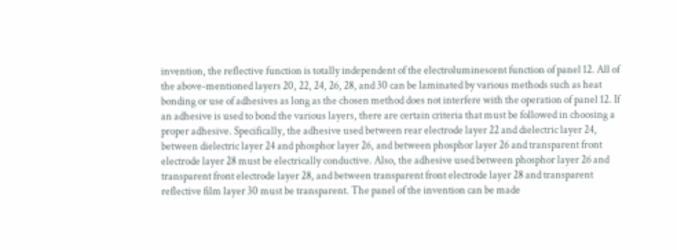invention, the reflective function is totally independent of the electroluminescent function of panel 12. All of the above-mentioned layers 20, 22, 24, 26, 28, and 30 can be laminated by various methods such as heat bonding or use of adhesives as long as the chosen method does not interfere with the operation of panel 12. If an adhesive is used to bond the various layers, there are certain criteria that must be followed in choosing a proper adhesive. Specifically, the adhesive used between rear electrode layer 22 and dielectric layer 24, between dielectric layer 24 and phosphor layer 26, and between phosphor layer 26 and transparent front electrode layer 28 must be electrically conductive. Also, the adhesive used between phosphor layer 26 and transparent front electrode layer 28, and between transparent front electrode layer 28 and transparent reflective film layer 30 must be transparent. The panel of the invention can be made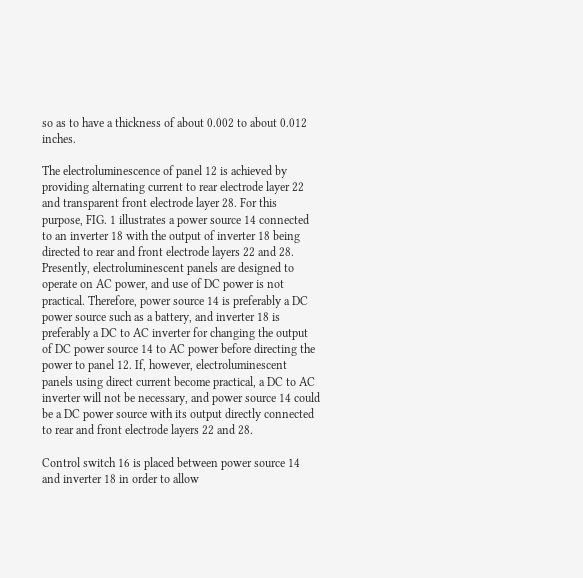so as to have a thickness of about 0.002 to about 0.012 inches.

The electroluminescence of panel 12 is achieved by providing alternating current to rear electrode layer 22 and transparent front electrode layer 28. For this purpose, FIG. 1 illustrates a power source 14 connected to an inverter 18 with the output of inverter 18 being directed to rear and front electrode layers 22 and 28. Presently, electroluminescent panels are designed to operate on AC power, and use of DC power is not practical. Therefore, power source 14 is preferably a DC power source such as a battery, and inverter 18 is preferably a DC to AC inverter for changing the output of DC power source 14 to AC power before directing the power to panel 12. If, however, electroluminescent panels using direct current become practical, a DC to AC inverter will not be necessary, and power source 14 could be a DC power source with its output directly connected to rear and front electrode layers 22 and 28.

Control switch 16 is placed between power source 14 and inverter 18 in order to allow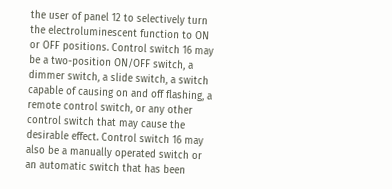the user of panel 12 to selectively turn the electroluminescent function to ON or OFF positions. Control switch 16 may be a two-position ON/OFF switch, a dimmer switch, a slide switch, a switch capable of causing on and off flashing, a remote control switch, or any other control switch that may cause the desirable effect. Control switch 16 may also be a manually operated switch or an automatic switch that has been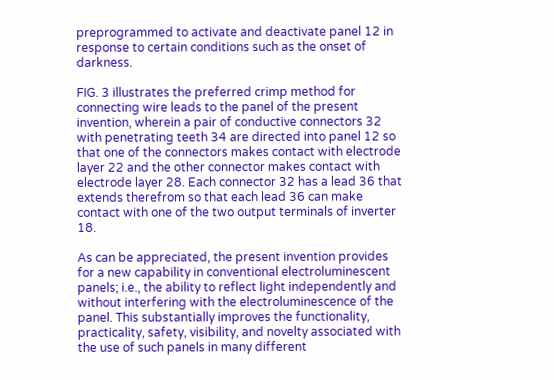preprogrammed to activate and deactivate panel 12 in response to certain conditions such as the onset of darkness.

FIG. 3 illustrates the preferred crimp method for connecting wire leads to the panel of the present invention, wherein a pair of conductive connectors 32 with penetrating teeth 34 are directed into panel 12 so that one of the connectors makes contact with electrode layer 22 and the other connector makes contact with electrode layer 28. Each connector 32 has a lead 36 that extends therefrom so that each lead 36 can make contact with one of the two output terminals of inverter 18.

As can be appreciated, the present invention provides for a new capability in conventional electroluminescent panels; i.e., the ability to reflect light independently and without interfering with the electroluminescence of the panel. This substantially improves the functionality, practicality, safety, visibility, and novelty associated with the use of such panels in many different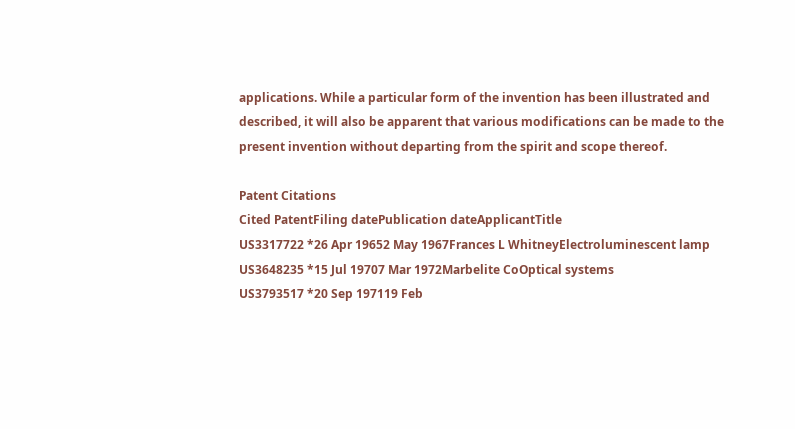applications. While a particular form of the invention has been illustrated and described, it will also be apparent that various modifications can be made to the present invention without departing from the spirit and scope thereof.

Patent Citations
Cited PatentFiling datePublication dateApplicantTitle
US3317722 *26 Apr 19652 May 1967Frances L WhitneyElectroluminescent lamp
US3648235 *15 Jul 19707 Mar 1972Marbelite CoOptical systems
US3793517 *20 Sep 197119 Feb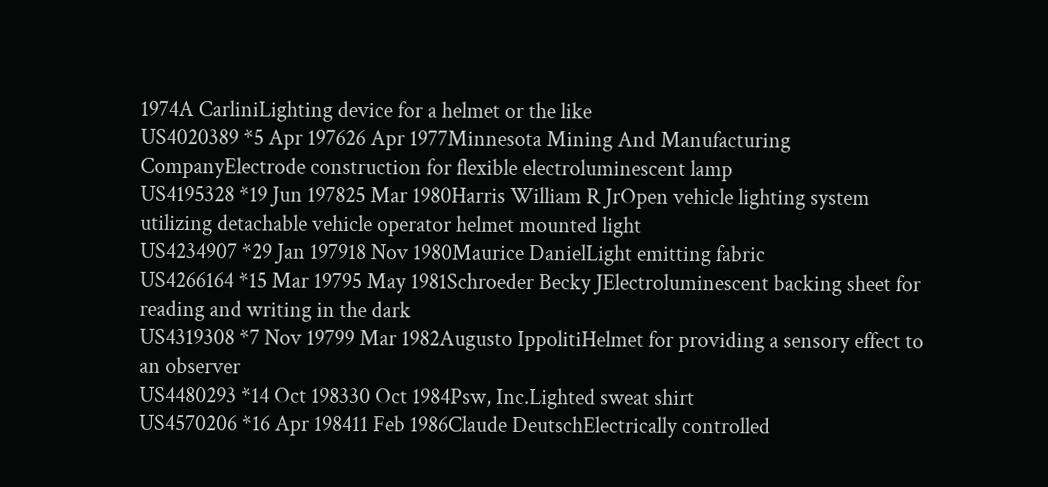1974A CarliniLighting device for a helmet or the like
US4020389 *5 Apr 197626 Apr 1977Minnesota Mining And Manufacturing CompanyElectrode construction for flexible electroluminescent lamp
US4195328 *19 Jun 197825 Mar 1980Harris William R JrOpen vehicle lighting system utilizing detachable vehicle operator helmet mounted light
US4234907 *29 Jan 197918 Nov 1980Maurice DanielLight emitting fabric
US4266164 *15 Mar 19795 May 1981Schroeder Becky JElectroluminescent backing sheet for reading and writing in the dark
US4319308 *7 Nov 19799 Mar 1982Augusto IppolitiHelmet for providing a sensory effect to an observer
US4480293 *14 Oct 198330 Oct 1984Psw, Inc.Lighted sweat shirt
US4570206 *16 Apr 198411 Feb 1986Claude DeutschElectrically controlled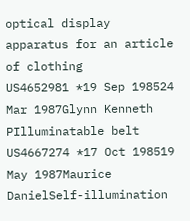optical display apparatus for an article of clothing
US4652981 *19 Sep 198524 Mar 1987Glynn Kenneth PIlluminatable belt
US4667274 *17 Oct 198519 May 1987Maurice DanielSelf-illumination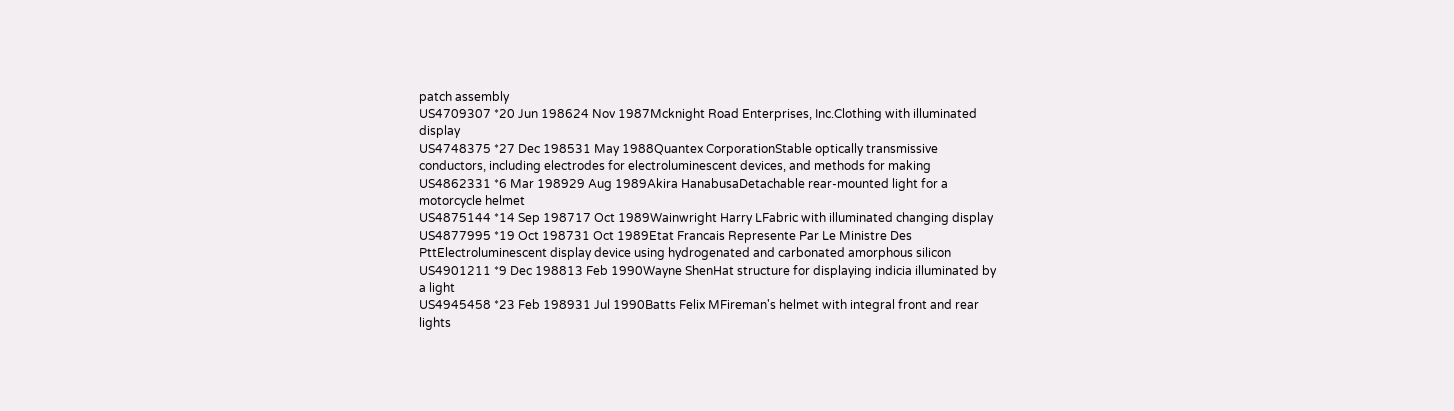patch assembly
US4709307 *20 Jun 198624 Nov 1987Mcknight Road Enterprises, Inc.Clothing with illuminated display
US4748375 *27 Dec 198531 May 1988Quantex CorporationStable optically transmissive conductors, including electrodes for electroluminescent devices, and methods for making
US4862331 *6 Mar 198929 Aug 1989Akira HanabusaDetachable rear-mounted light for a motorcycle helmet
US4875144 *14 Sep 198717 Oct 1989Wainwright Harry LFabric with illuminated changing display
US4877995 *19 Oct 198731 Oct 1989Etat Francais Represente Par Le Ministre Des PttElectroluminescent display device using hydrogenated and carbonated amorphous silicon
US4901211 *9 Dec 198813 Feb 1990Wayne ShenHat structure for displaying indicia illuminated by a light
US4945458 *23 Feb 198931 Jul 1990Batts Felix MFireman's helmet with integral front and rear lights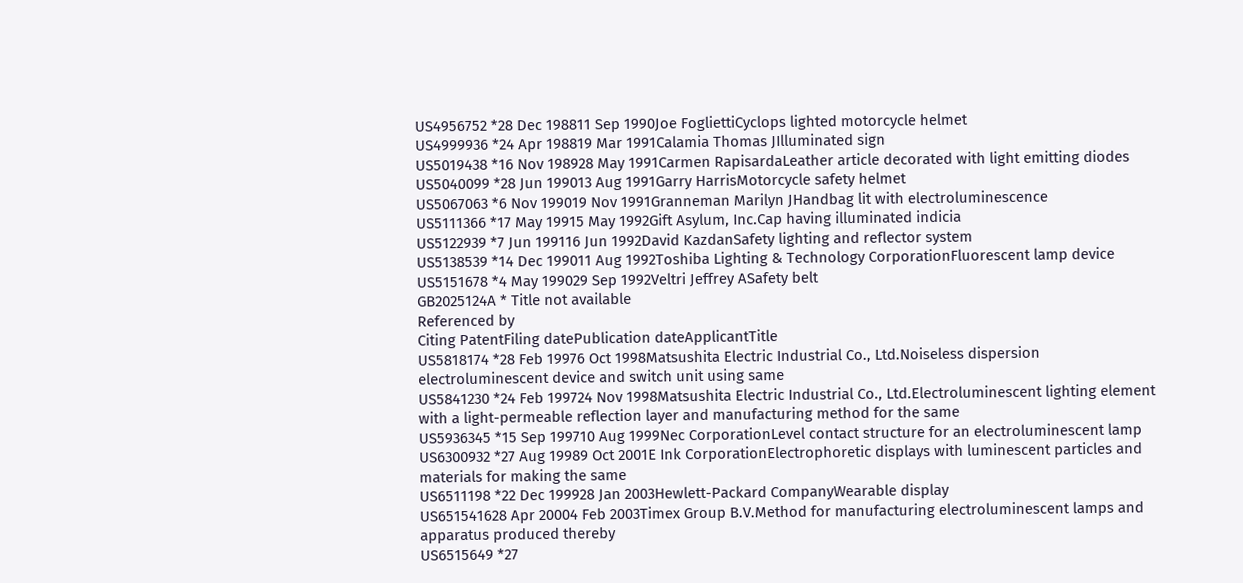US4956752 *28 Dec 198811 Sep 1990Joe FogliettiCyclops lighted motorcycle helmet
US4999936 *24 Apr 198819 Mar 1991Calamia Thomas JIlluminated sign
US5019438 *16 Nov 198928 May 1991Carmen RapisardaLeather article decorated with light emitting diodes
US5040099 *28 Jun 199013 Aug 1991Garry HarrisMotorcycle safety helmet
US5067063 *6 Nov 199019 Nov 1991Granneman Marilyn JHandbag lit with electroluminescence
US5111366 *17 May 19915 May 1992Gift Asylum, Inc.Cap having illuminated indicia
US5122939 *7 Jun 199116 Jun 1992David KazdanSafety lighting and reflector system
US5138539 *14 Dec 199011 Aug 1992Toshiba Lighting & Technology CorporationFluorescent lamp device
US5151678 *4 May 199029 Sep 1992Veltri Jeffrey ASafety belt
GB2025124A * Title not available
Referenced by
Citing PatentFiling datePublication dateApplicantTitle
US5818174 *28 Feb 19976 Oct 1998Matsushita Electric Industrial Co., Ltd.Noiseless dispersion electroluminescent device and switch unit using same
US5841230 *24 Feb 199724 Nov 1998Matsushita Electric Industrial Co., Ltd.Electroluminescent lighting element with a light-permeable reflection layer and manufacturing method for the same
US5936345 *15 Sep 199710 Aug 1999Nec CorporationLevel contact structure for an electroluminescent lamp
US6300932 *27 Aug 19989 Oct 2001E Ink CorporationElectrophoretic displays with luminescent particles and materials for making the same
US6511198 *22 Dec 199928 Jan 2003Hewlett-Packard CompanyWearable display
US651541628 Apr 20004 Feb 2003Timex Group B.V.Method for manufacturing electroluminescent lamps and apparatus produced thereby
US6515649 *27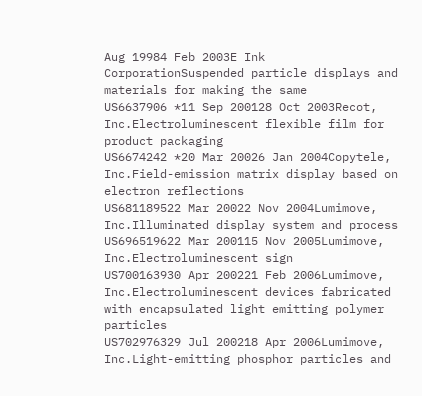Aug 19984 Feb 2003E Ink CorporationSuspended particle displays and materials for making the same
US6637906 *11 Sep 200128 Oct 2003Recot, Inc.Electroluminescent flexible film for product packaging
US6674242 *20 Mar 20026 Jan 2004Copytele, Inc.Field-emission matrix display based on electron reflections
US681189522 Mar 20022 Nov 2004Lumimove, Inc.Illuminated display system and process
US696519622 Mar 200115 Nov 2005Lumimove, Inc.Electroluminescent sign
US700163930 Apr 200221 Feb 2006Lumimove, Inc.Electroluminescent devices fabricated with encapsulated light emitting polymer particles
US702976329 Jul 200218 Apr 2006Lumimove, Inc.Light-emitting phosphor particles and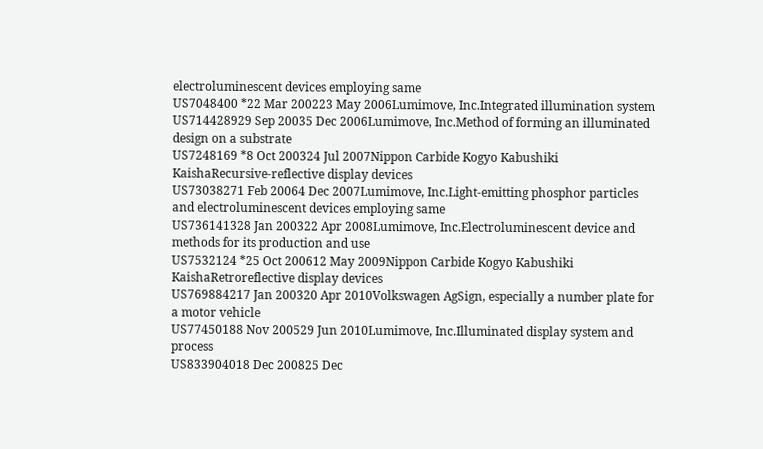electroluminescent devices employing same
US7048400 *22 Mar 200223 May 2006Lumimove, Inc.Integrated illumination system
US714428929 Sep 20035 Dec 2006Lumimove, Inc.Method of forming an illuminated design on a substrate
US7248169 *8 Oct 200324 Jul 2007Nippon Carbide Kogyo Kabushiki KaishaRecursive-reflective display devices
US73038271 Feb 20064 Dec 2007Lumimove, Inc.Light-emitting phosphor particles and electroluminescent devices employing same
US736141328 Jan 200322 Apr 2008Lumimove, Inc.Electroluminescent device and methods for its production and use
US7532124 *25 Oct 200612 May 2009Nippon Carbide Kogyo Kabushiki KaishaRetroreflective display devices
US769884217 Jan 200320 Apr 2010Volkswagen AgSign, especially a number plate for a motor vehicle
US77450188 Nov 200529 Jun 2010Lumimove, Inc.Illuminated display system and process
US833904018 Dec 200825 Dec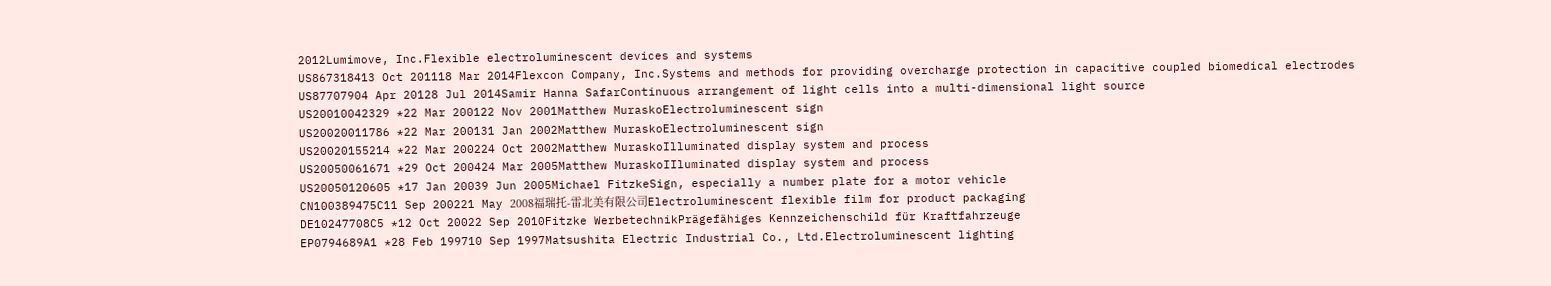2012Lumimove, Inc.Flexible electroluminescent devices and systems
US867318413 Oct 201118 Mar 2014Flexcon Company, Inc.Systems and methods for providing overcharge protection in capacitive coupled biomedical electrodes
US87707904 Apr 20128 Jul 2014Samir Hanna SafarContinuous arrangement of light cells into a multi-dimensional light source
US20010042329 *22 Mar 200122 Nov 2001Matthew MuraskoElectroluminescent sign
US20020011786 *22 Mar 200131 Jan 2002Matthew MuraskoElectroluminescent sign
US20020155214 *22 Mar 200224 Oct 2002Matthew MuraskoIlluminated display system and process
US20050061671 *29 Oct 200424 Mar 2005Matthew MuraskoIIluminated display system and process
US20050120605 *17 Jan 20039 Jun 2005Michael FitzkeSign, especially a number plate for a motor vehicle
CN100389475C11 Sep 200221 May 2008福瑞托-雷北美有限公司Electroluminescent flexible film for product packaging
DE10247708C5 *12 Oct 20022 Sep 2010Fitzke WerbetechnikPrägefähiges Kennzeichenschild für Kraftfahrzeuge
EP0794689A1 *28 Feb 199710 Sep 1997Matsushita Electric Industrial Co., Ltd.Electroluminescent lighting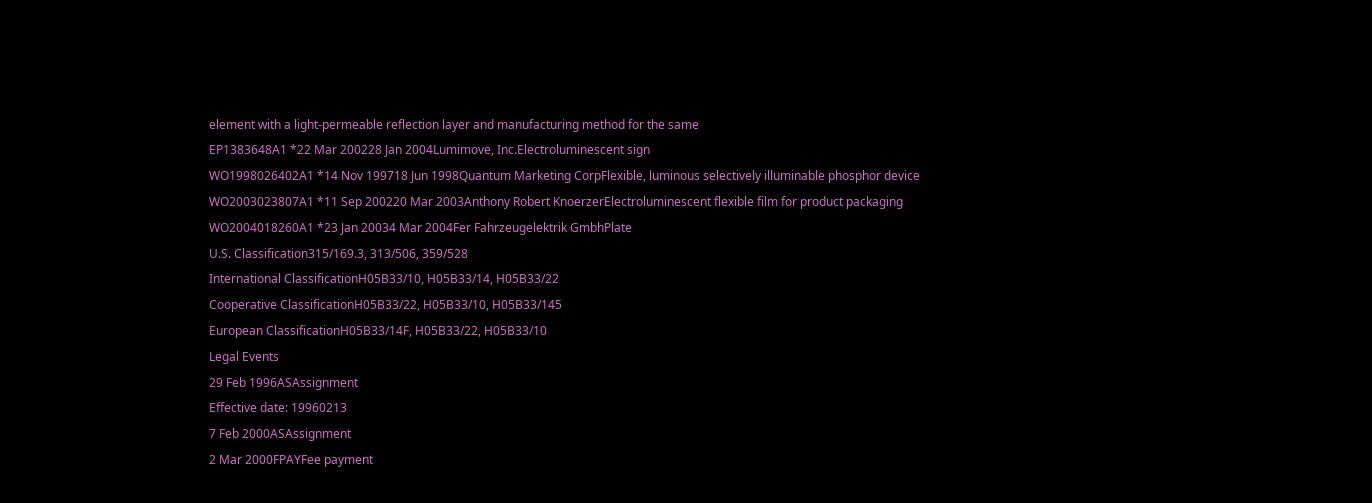element with a light-permeable reflection layer and manufacturing method for the same
EP1383648A1 *22 Mar 200228 Jan 2004Lumimove, Inc.Electroluminescent sign
WO1998026402A1 *14 Nov 199718 Jun 1998Quantum Marketing CorpFlexible, luminous selectively illuminable phosphor device
WO2003023807A1 *11 Sep 200220 Mar 2003Anthony Robert KnoerzerElectroluminescent flexible film for product packaging
WO2004018260A1 *23 Jan 20034 Mar 2004Fer Fahrzeugelektrik GmbhPlate
U.S. Classification315/169.3, 313/506, 359/528
International ClassificationH05B33/10, H05B33/14, H05B33/22
Cooperative ClassificationH05B33/22, H05B33/10, H05B33/145
European ClassificationH05B33/14F, H05B33/22, H05B33/10
Legal Events
29 Feb 1996ASAssignment
Effective date: 19960213
7 Feb 2000ASAssignment
2 Mar 2000FPAYFee payment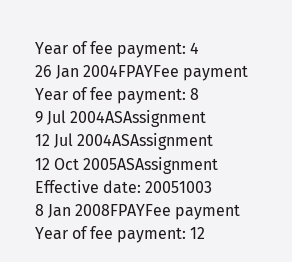Year of fee payment: 4
26 Jan 2004FPAYFee payment
Year of fee payment: 8
9 Jul 2004ASAssignment
12 Jul 2004ASAssignment
12 Oct 2005ASAssignment
Effective date: 20051003
8 Jan 2008FPAYFee payment
Year of fee payment: 12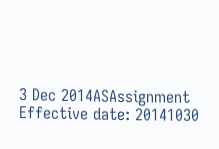3 Dec 2014ASAssignment
Effective date: 20141030